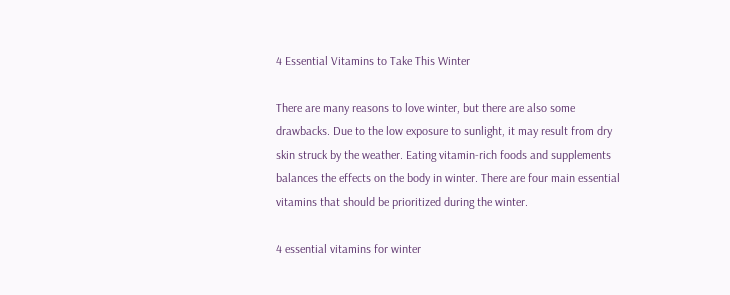4 Essential Vitamins to Take This Winter

There are many reasons to love winter, but there are also some drawbacks. Due to the low exposure to sunlight, it may result from dry skin struck by the weather. Eating vitamin-rich foods and supplements balances the effects on the body in winter. There are four main essential vitamins that should be prioritized during the winter.

4 essential vitamins for winter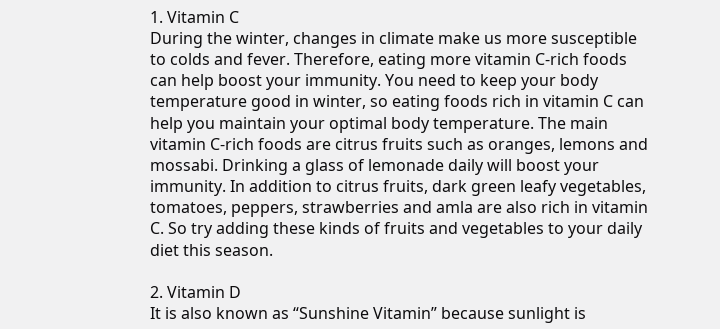1. Vitamin C
During the winter, changes in climate make us more susceptible to colds and fever. Therefore, eating more vitamin C-rich foods can help boost your immunity. You need to keep your body temperature good in winter, so eating foods rich in vitamin C can help you maintain your optimal body temperature. The main vitamin C-rich foods are citrus fruits such as oranges, lemons and mossabi. Drinking a glass of lemonade daily will boost your immunity. In addition to citrus fruits, dark green leafy vegetables, tomatoes, peppers, strawberries and amla are also rich in vitamin C. So try adding these kinds of fruits and vegetables to your daily diet this season.

2. Vitamin D
It is also known as “Sunshine Vitamin” because sunlight is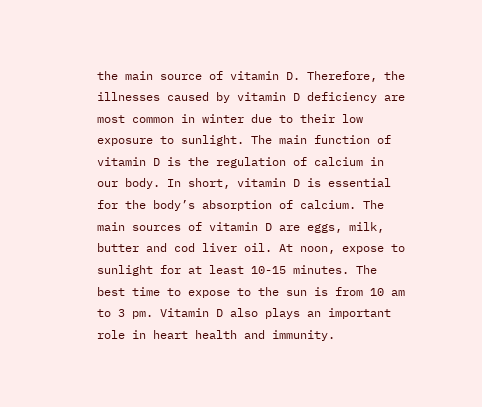the main source of vitamin D. Therefore, the illnesses caused by vitamin D deficiency are most common in winter due to their low exposure to sunlight. The main function of vitamin D is the regulation of calcium in our body. In short, vitamin D is essential for the body’s absorption of calcium. The main sources of vitamin D are eggs, milk, butter and cod liver oil. At noon, expose to sunlight for at least 10-15 minutes. The best time to expose to the sun is from 10 am to 3 pm. Vitamin D also plays an important role in heart health and immunity.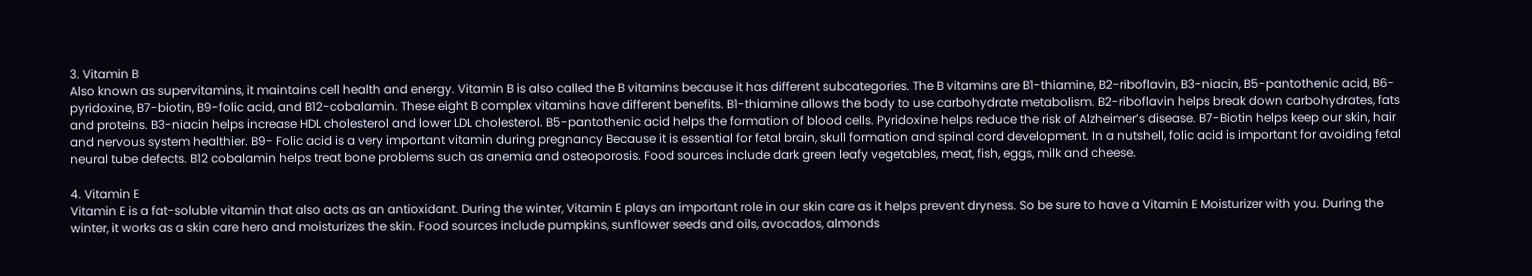3. Vitamin B
Also known as supervitamins, it maintains cell health and energy. Vitamin B is also called the B vitamins because it has different subcategories. The B vitamins are B1-thiamine, B2-riboflavin, B3-niacin, B5-pantothenic acid, B6-pyridoxine, B7-biotin, B9-folic acid, and B12-cobalamin. These eight B complex vitamins have different benefits. B1-thiamine allows the body to use carbohydrate metabolism. B2-riboflavin helps break down carbohydrates, fats and proteins. B3-niacin helps increase HDL cholesterol and lower LDL cholesterol. B5-pantothenic acid helps the formation of blood cells. Pyridoxine helps reduce the risk of Alzheimer’s disease. B7-Biotin helps keep our skin, hair and nervous system healthier. B9- Folic acid is a very important vitamin during pregnancy Because it is essential for fetal brain, skull formation and spinal cord development. In a nutshell, folic acid is important for avoiding fetal neural tube defects. B12 cobalamin helps treat bone problems such as anemia and osteoporosis. Food sources include dark green leafy vegetables, meat, fish, eggs, milk and cheese.

4. Vitamin E
Vitamin E is a fat-soluble vitamin that also acts as an antioxidant. During the winter, Vitamin E plays an important role in our skin care as it helps prevent dryness. So be sure to have a Vitamin E Moisturizer with you. During the winter, it works as a skin care hero and moisturizes the skin. Food sources include pumpkins, sunflower seeds and oils, avocados, almonds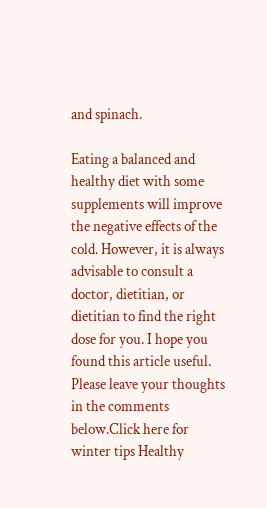and spinach.

Eating a balanced and healthy diet with some supplements will improve the negative effects of the cold. However, it is always advisable to consult a doctor, dietitian, or dietitian to find the right dose for you. I hope you found this article useful. Please leave your thoughts in the comments below.Click here for winter tips Healthy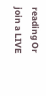reading Or join a LIVE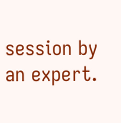session by an expert.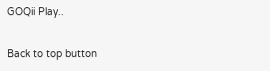GOQii Play..


Back to top button